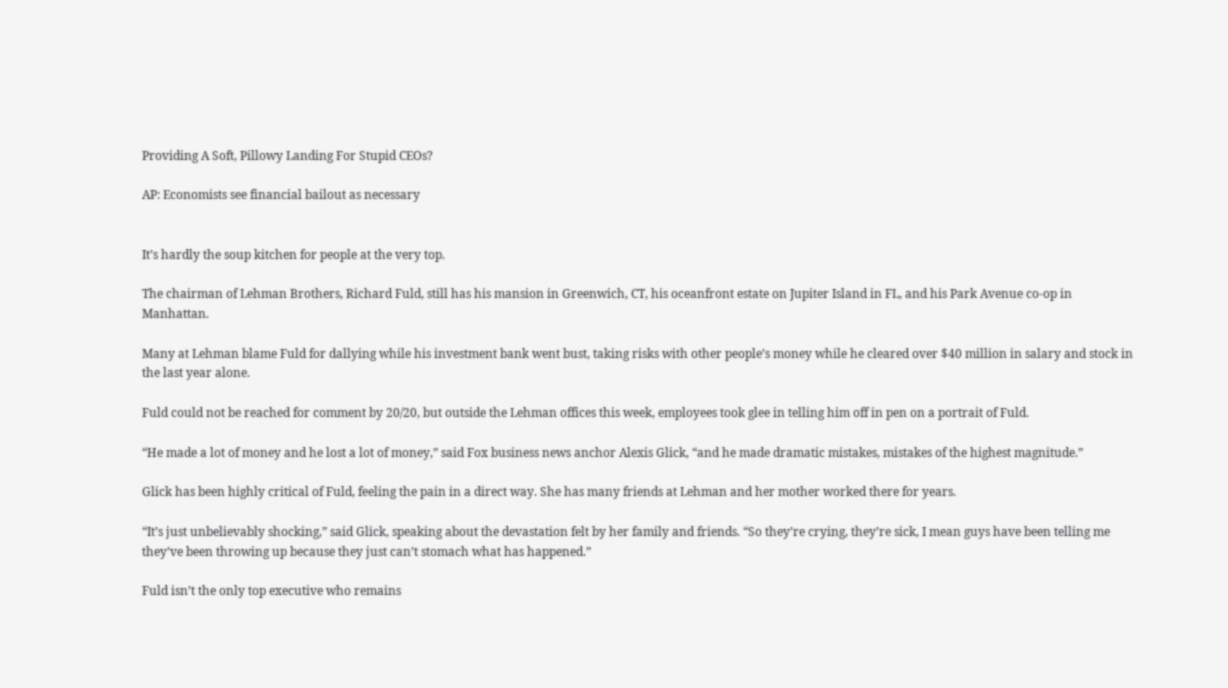Providing A Soft, Pillowy Landing For Stupid CEOs?

AP: Economists see financial bailout as necessary


It’s hardly the soup kitchen for people at the very top.

The chairman of Lehman Brothers, Richard Fuld, still has his mansion in Greenwich, CT, his oceanfront estate on Jupiter Island in FL, and his Park Avenue co-op in Manhattan.

Many at Lehman blame Fuld for dallying while his investment bank went bust, taking risks with other people’s money while he cleared over $40 million in salary and stock in the last year alone.

Fuld could not be reached for comment by 20/20, but outside the Lehman offices this week, employees took glee in telling him off in pen on a portrait of Fuld.

“He made a lot of money and he lost a lot of money,” said Fox business news anchor Alexis Glick, “and he made dramatic mistakes, mistakes of the highest magnitude.”

Glick has been highly critical of Fuld, feeling the pain in a direct way. She has many friends at Lehman and her mother worked there for years.

“It’s just unbelievably shocking,” said Glick, speaking about the devastation felt by her family and friends. “So they’re crying, they’re sick, I mean guys have been telling me they’ve been throwing up because they just can’t stomach what has happened.”

Fuld isn’t the only top executive who remains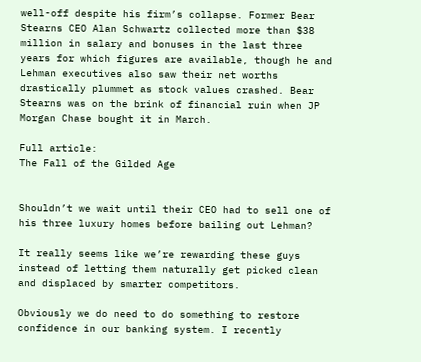well-off despite his firm’s collapse. Former Bear Stearns CEO Alan Schwartz collected more than $38 million in salary and bonuses in the last three years for which figures are available, though he and Lehman executives also saw their net worths drastically plummet as stock values crashed. Bear Stearns was on the brink of financial ruin when JP Morgan Chase bought it in March.

Full article:
The Fall of the Gilded Age


Shouldn’t we wait until their CEO had to sell one of his three luxury homes before bailing out Lehman?

It really seems like we’re rewarding these guys instead of letting them naturally get picked clean and displaced by smarter competitors.

Obviously we do need to do something to restore confidence in our banking system. I recently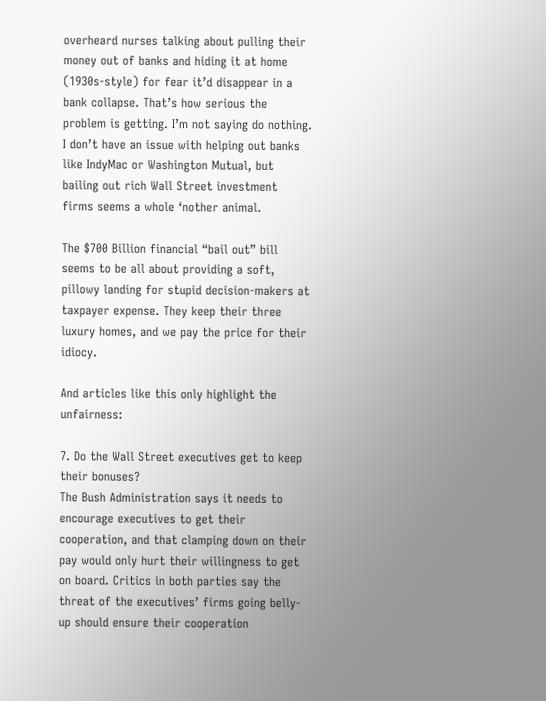overheard nurses talking about pulling their money out of banks and hiding it at home (1930s-style) for fear it’d disappear in a bank collapse. That’s how serious the problem is getting. I’m not saying do nothing. I don’t have an issue with helping out banks like IndyMac or Washington Mutual, but bailing out rich Wall Street investment firms seems a whole ‘nother animal.

The $700 Billion financial “bail out” bill seems to be all about providing a soft, pillowy landing for stupid decision-makers at taxpayer expense. They keep their three luxury homes, and we pay the price for their idiocy.

And articles like this only highlight the unfairness:

7. Do the Wall Street executives get to keep their bonuses?
The Bush Administration says it needs to encourage executives to get their cooperation, and that clamping down on their pay would only hurt their willingness to get on board. Critics in both parties say the threat of the executives’ firms going belly-up should ensure their cooperation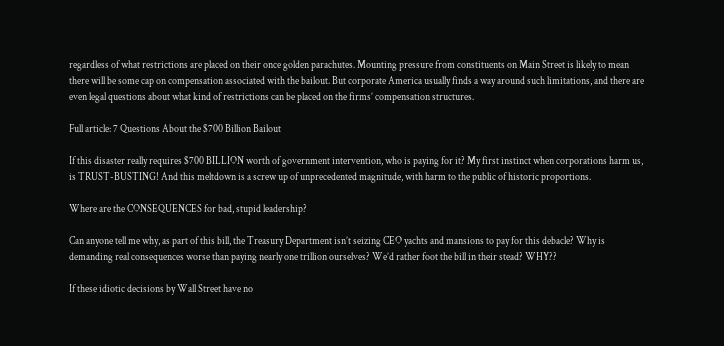regardless of what restrictions are placed on their once golden parachutes. Mounting pressure from constituents on Main Street is likely to mean there will be some cap on compensation associated with the bailout. But corporate America usually finds a way around such limitations, and there are even legal questions about what kind of restrictions can be placed on the firms’ compensation structures.

Full article: 7 Questions About the $700 Billion Bailout

If this disaster really requires $700 BILLION worth of government intervention, who is paying for it? My first instinct when corporations harm us, is TRUST-BUSTING! And this meltdown is a screw up of unprecedented magnitude, with harm to the public of historic proportions.

Where are the CONSEQUENCES for bad, stupid leadership?

Can anyone tell me why, as part of this bill, the Treasury Department isn’t seizing CEO yachts and mansions to pay for this debacle? Why is demanding real consequences worse than paying nearly one trillion ourselves? We’d rather foot the bill in their stead? WHY??

If these idiotic decisions by Wall Street have no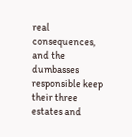real consequences, and the dumbasses responsible keep their three estates and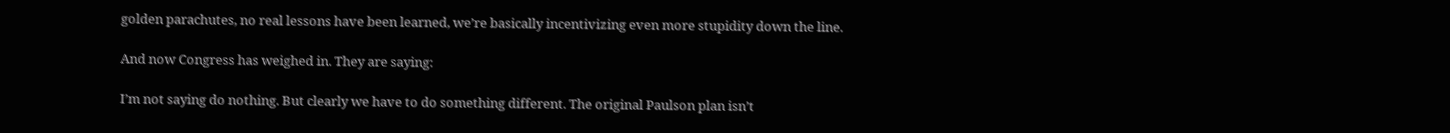golden parachutes, no real lessons have been learned, we’re basically incentivizing even more stupidity down the line.

And now Congress has weighed in. They are saying:

I’m not saying do nothing. But clearly we have to do something different. The original Paulson plan isn’t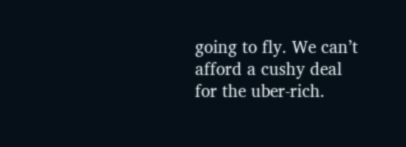going to fly. We can’t afford a cushy deal for the uber-rich.